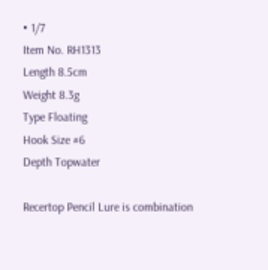• 1/7
Item No. RH1313
Length 8.5cm
Weight 8.3g
Type Floating
Hook Size #6
Depth Topwater

Recertop Pencil Lure is combination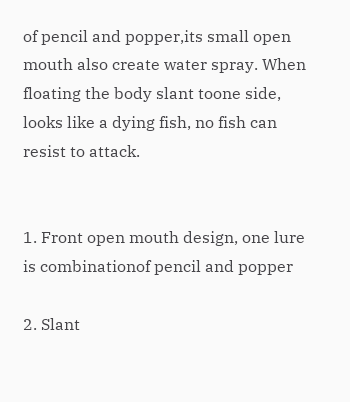of pencil and popper,its small open mouth also create water spray. When floating the body slant toone side, looks like a dying fish, no fish can resist to attack.


1. Front open mouth design, one lure is combinationof pencil and popper

2. Slant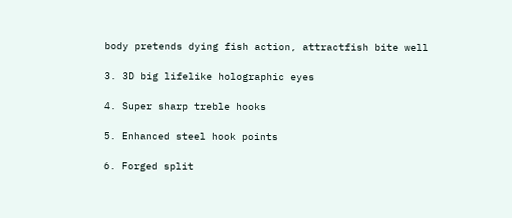body pretends dying fish action, attractfish bite well

3. 3D big lifelike holographic eyes

4. Super sharp treble hooks

5. Enhanced steel hook points

6. Forged split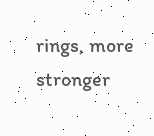rings, more stronger